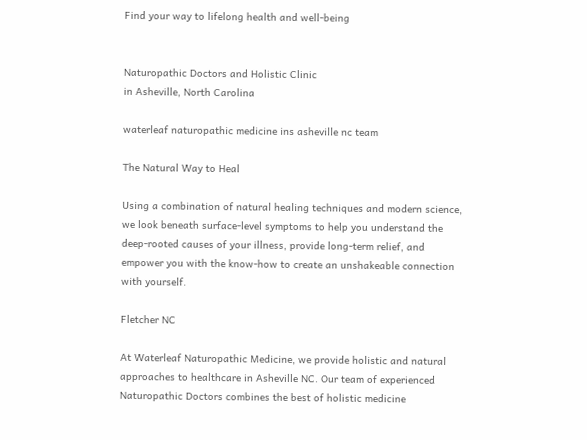Find your way to lifelong health and well-being


Naturopathic Doctors and Holistic Clinic
in Asheville, North Carolina

waterleaf naturopathic medicine ins asheville nc team

The Natural Way to Heal

Using a combination of natural healing techniques and modern science, we look beneath surface-level symptoms to help you understand the deep-rooted causes of your illness, provide long-term relief, and empower you with the know-how to create an unshakeable connection with yourself.

Fletcher NC

At Waterleaf Naturopathic Medicine, we provide holistic and natural approaches to healthcare in Asheville NC. Our team of experienced Naturopathic Doctors combines the best of holistic medicine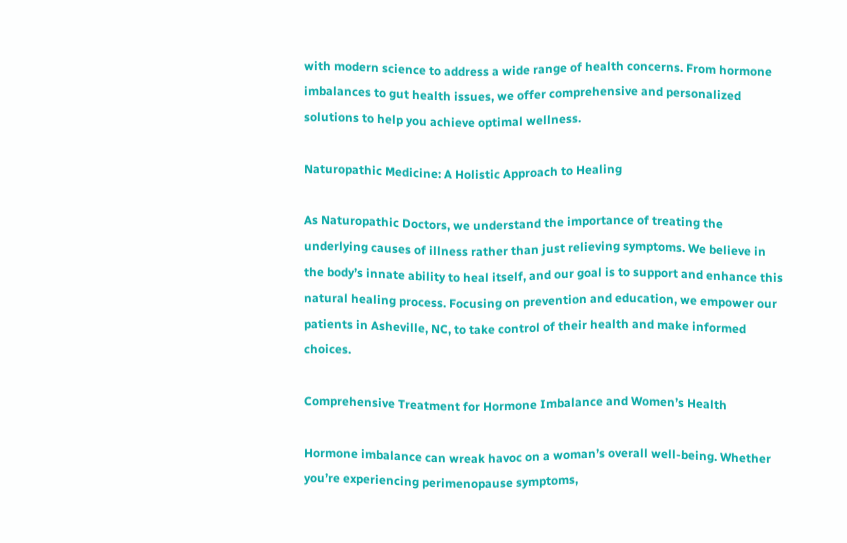with modern science to address a wide range of health concerns. From hormone imbalances to gut health issues, we offer comprehensive and personalized solutions to help you achieve optimal wellness.

Naturopathic Medicine: A Holistic Approach to Healing

As Naturopathic Doctors, we understand the importance of treating the underlying causes of illness rather than just relieving symptoms. We believe in the body’s innate ability to heal itself, and our goal is to support and enhance this natural healing process. Focusing on prevention and education, we empower our patients in Asheville, NC, to take control of their health and make informed choices.

Comprehensive Treatment for Hormone Imbalance and Women’s Health

Hormone imbalance can wreak havoc on a woman’s overall well-being. Whether you’re experiencing perimenopause symptoms,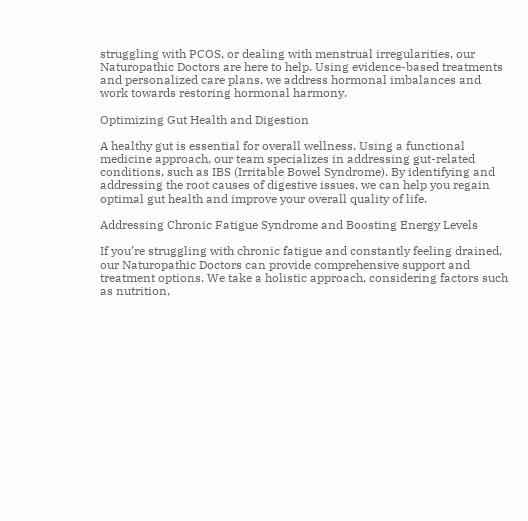struggling with PCOS, or dealing with menstrual irregularities, our Naturopathic Doctors are here to help. Using evidence-based treatments and personalized care plans, we address hormonal imbalances and work towards restoring hormonal harmony.

Optimizing Gut Health and Digestion

A healthy gut is essential for overall wellness. Using a functional medicine approach, our team specializes in addressing gut-related conditions, such as IBS (Irritable Bowel Syndrome). By identifying and addressing the root causes of digestive issues, we can help you regain optimal gut health and improve your overall quality of life.

Addressing Chronic Fatigue Syndrome and Boosting Energy Levels

If you’re struggling with chronic fatigue and constantly feeling drained, our Naturopathic Doctors can provide comprehensive support and treatment options. We take a holistic approach, considering factors such as nutrition,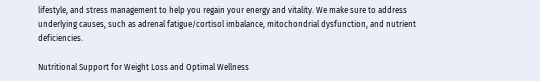lifestyle, and stress management to help you regain your energy and vitality. We make sure to address underlying causes, such as adrenal fatigue/cortisol imbalance, mitochondrial dysfunction, and nutrient deficiencies.

Nutritional Support for Weight Loss and Optimal Wellness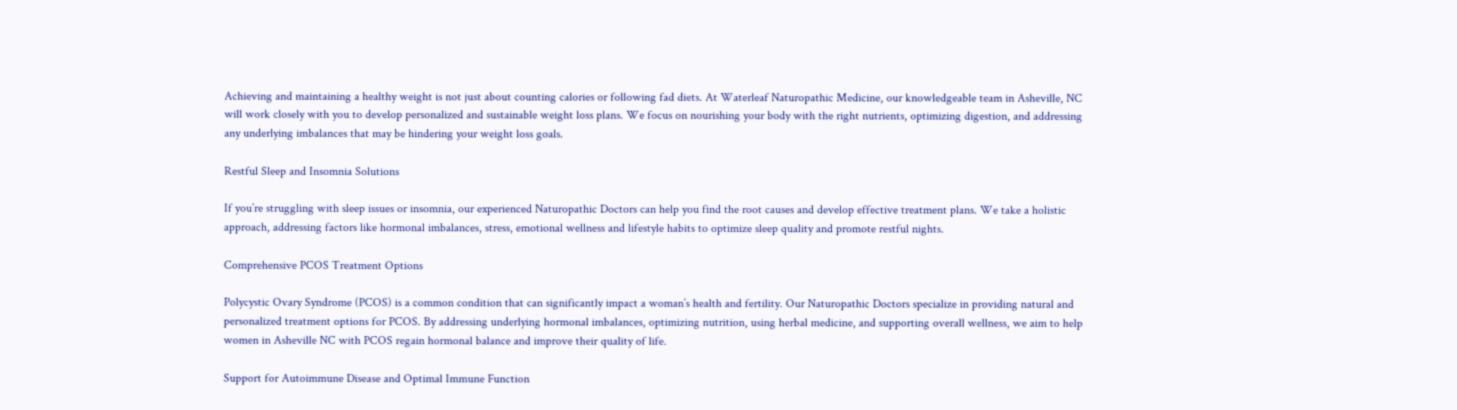Achieving and maintaining a healthy weight is not just about counting calories or following fad diets. At Waterleaf Naturopathic Medicine, our knowledgeable team in Asheville, NC will work closely with you to develop personalized and sustainable weight loss plans. We focus on nourishing your body with the right nutrients, optimizing digestion, and addressing any underlying imbalances that may be hindering your weight loss goals.

Restful Sleep and Insomnia Solutions

If you’re struggling with sleep issues or insomnia, our experienced Naturopathic Doctors can help you find the root causes and develop effective treatment plans. We take a holistic approach, addressing factors like hormonal imbalances, stress, emotional wellness and lifestyle habits to optimize sleep quality and promote restful nights.

Comprehensive PCOS Treatment Options

Polycystic Ovary Syndrome (PCOS) is a common condition that can significantly impact a woman’s health and fertility. Our Naturopathic Doctors specialize in providing natural and personalized treatment options for PCOS. By addressing underlying hormonal imbalances, optimizing nutrition, using herbal medicine, and supporting overall wellness, we aim to help women in Asheville NC with PCOS regain hormonal balance and improve their quality of life.

Support for Autoimmune Disease and Optimal Immune Function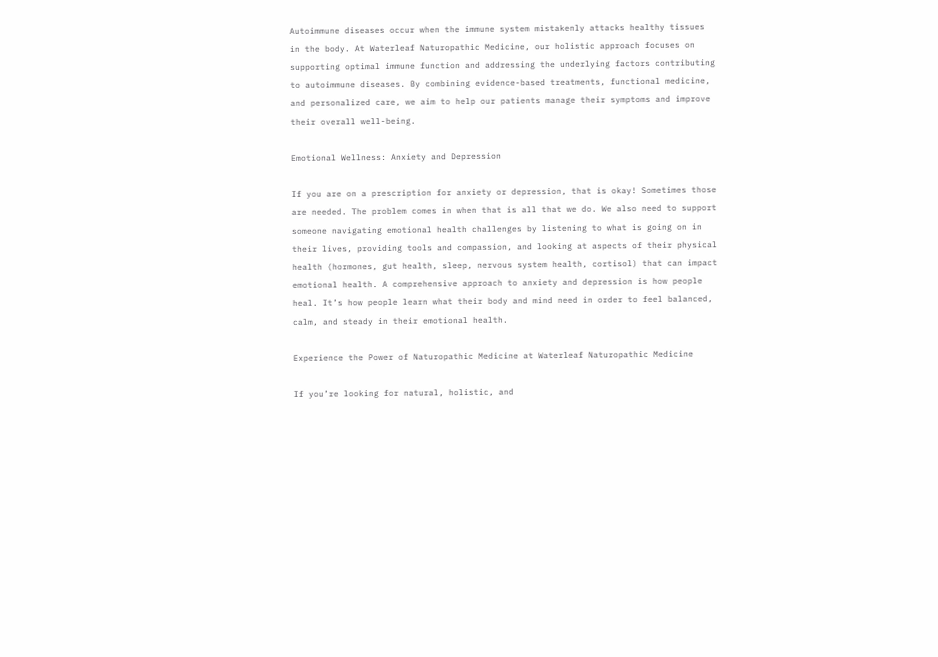Autoimmune diseases occur when the immune system mistakenly attacks healthy tissues in the body. At Waterleaf Naturopathic Medicine, our holistic approach focuses on supporting optimal immune function and addressing the underlying factors contributing to autoimmune diseases. By combining evidence-based treatments, functional medicine, and personalized care, we aim to help our patients manage their symptoms and improve their overall well-being.

Emotional Wellness: Anxiety and Depression

If you are on a prescription for anxiety or depression, that is okay! Sometimes those are needed. The problem comes in when that is all that we do. We also need to support someone navigating emotional health challenges by listening to what is going on in their lives, providing tools and compassion, and looking at aspects of their physical health (hormones, gut health, sleep, nervous system health, cortisol) that can impact emotional health. A comprehensive approach to anxiety and depression is how people heal. It’s how people learn what their body and mind need in order to feel balanced, calm, and steady in their emotional health.

Experience the Power of Naturopathic Medicine at Waterleaf Naturopathic Medicine

If you’re looking for natural, holistic, and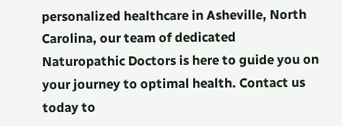personalized healthcare in Asheville, North Carolina, our team of dedicated Naturopathic Doctors is here to guide you on your journey to optimal health. Contact us today to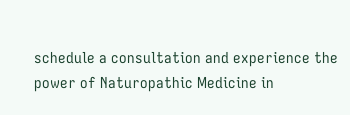schedule a consultation and experience the power of Naturopathic Medicine in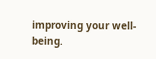improving your well-being.